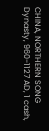CHINA, NORTHERN SONG Dynasty, 960-1127 AD, 1 cash,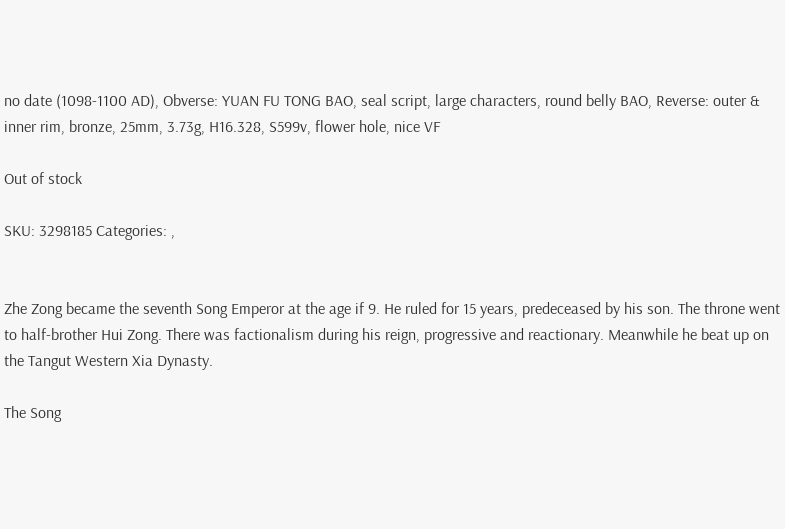no date (1098-1100 AD), Obverse: YUAN FU TONG BAO, seal script, large characters, round belly BAO, Reverse: outer & inner rim, bronze, 25mm, 3.73g, H16.328, S599v, flower hole, nice VF

Out of stock

SKU: 3298185 Categories: ,


Zhe Zong became the seventh Song Emperor at the age if 9. He ruled for 15 years, predeceased by his son. The throne went to half-brother Hui Zong. There was factionalism during his reign, progressive and reactionary. Meanwhile he beat up on the Tangut Western Xia Dynasty.

The Song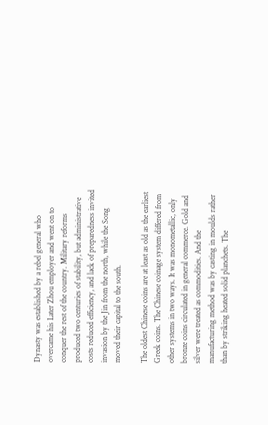Dynasty was established by a rebel general who overcame his Later Zhou employer and went on to conquer the rest of the country. Military reforms produced two centuries of stability, but administrative costs reduced efficiency, and lack of preparedness invited invasion by the Jin from the north, while the Song moved their capital to the south.

The oldest Chinese coins are at least as old as the earliest Greek coins. The Chinese coinage system differed from other systems in two ways. It was monometallic, only bronze coins circulated in general commerce. Gold and silver were treated as commodities. And the manufacturing method was by casting in moulds rather than by striking heated solid planchets. The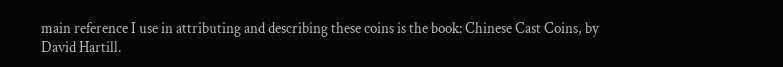main reference I use in attributing and describing these coins is the book: Chinese Cast Coins, by David Hartill.